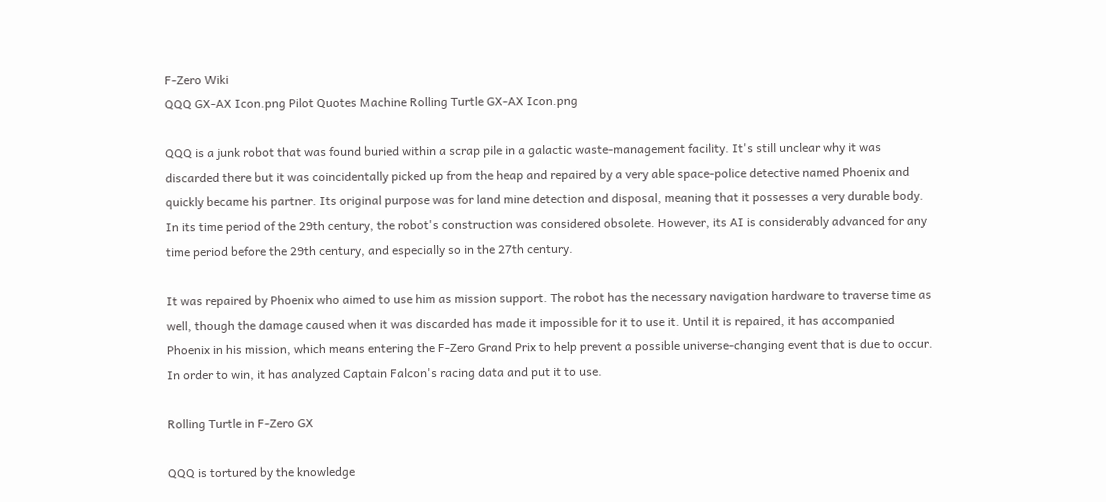F-Zero Wiki
QQQ GX-AX Icon.png Pilot Quotes Machine Rolling Turtle GX-AX Icon.png

QQQ is a junk robot that was found buried within a scrap pile in a galactic waste-management facility. It's still unclear why it was discarded there but it was coincidentally picked up from the heap and repaired by a very able space-police detective named Phoenix and quickly became his partner. Its original purpose was for land mine detection and disposal, meaning that it possesses a very durable body. In its time period of the 29th century, the robot's construction was considered obsolete. However, its AI is considerably advanced for any time period before the 29th century, and especially so in the 27th century.

It was repaired by Phoenix who aimed to use him as mission support. The robot has the necessary navigation hardware to traverse time as well, though the damage caused when it was discarded has made it impossible for it to use it. Until it is repaired, it has accompanied Phoenix in his mission, which means entering the F-Zero Grand Prix to help prevent a possible universe-changing event that is due to occur. In order to win, it has analyzed Captain Falcon's racing data and put it to use.

Rolling Turtle in F-Zero GX

QQQ is tortured by the knowledge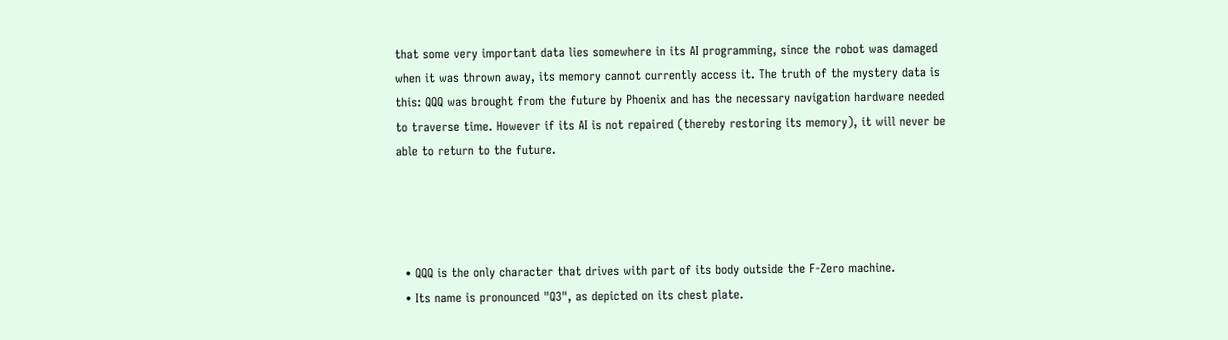that some very important data lies somewhere in its AI programming, since the robot was damaged when it was thrown away, its memory cannot currently access it. The truth of the mystery data is this: QQQ was brought from the future by Phoenix and has the necessary navigation hardware needed to traverse time. However if its AI is not repaired (thereby restoring its memory), it will never be able to return to the future.




  • QQQ is the only character that drives with part of its body outside the F-Zero machine.
  • Its name is pronounced "Q3", as depicted on its chest plate.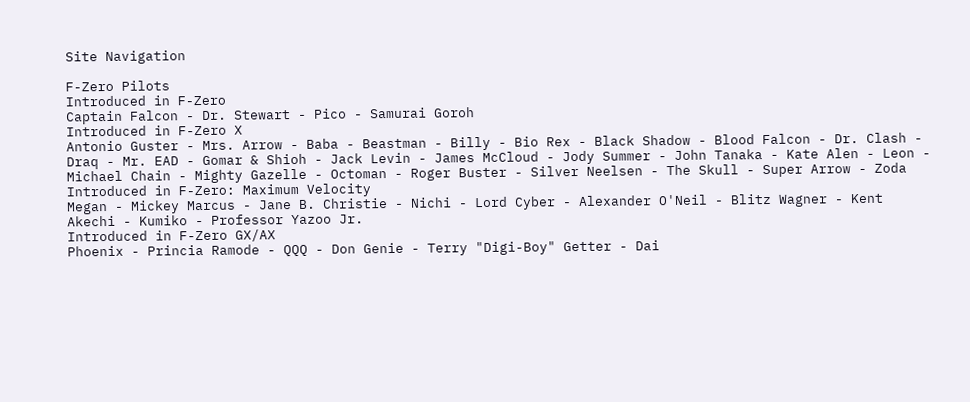Site Navigation

F-Zero Pilots
Introduced in F-Zero
Captain Falcon - Dr. Stewart - Pico - Samurai Goroh
Introduced in F-Zero X
Antonio Guster - Mrs. Arrow - Baba - Beastman - Billy - Bio Rex - Black Shadow - Blood Falcon - Dr. Clash - Draq - Mr. EAD - Gomar & Shioh - Jack Levin - James McCloud - Jody Summer - John Tanaka - Kate Alen - Leon - Michael Chain - Mighty Gazelle - Octoman - Roger Buster - Silver Neelsen - The Skull - Super Arrow - Zoda
Introduced in F-Zero: Maximum Velocity
Megan - Mickey Marcus - Jane B. Christie - Nichi - Lord Cyber - Alexander O'Neil - Blitz Wagner - Kent Akechi - Kumiko - Professor Yazoo Jr.
Introduced in F-Zero GX/AX
Phoenix - Princia Ramode - QQQ - Don Genie - Terry "Digi-Boy" Getter - Dai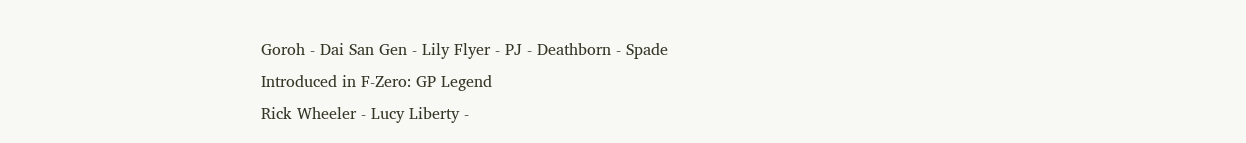Goroh - Dai San Gen - Lily Flyer - PJ - Deathborn - Spade
Introduced in F-Zero: GP Legend
Rick Wheeler - Lucy Liberty -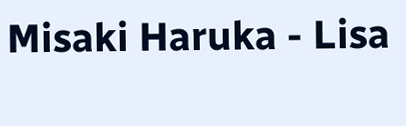Misaki Haruka - Lisa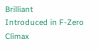Brilliant
Introduced in F-Zero Climax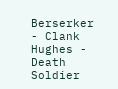Berserker - Clank Hughes - Death Soldier